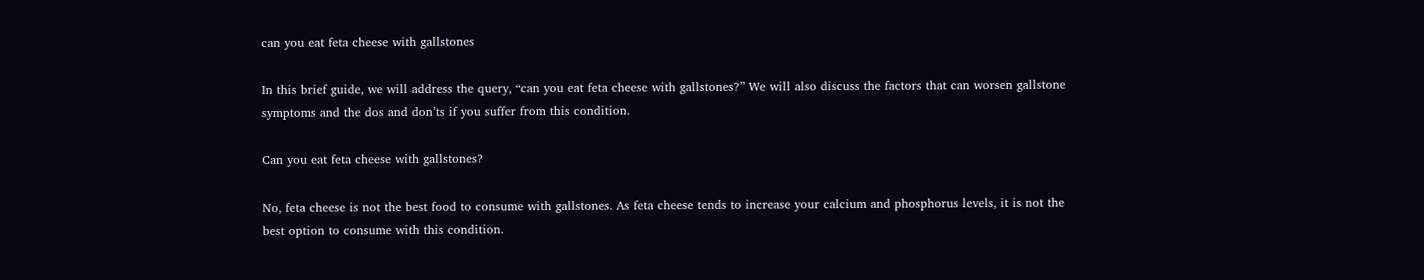can you eat feta cheese with gallstones

In this brief guide, we will address the query, “can you eat feta cheese with gallstones?” We will also discuss the factors that can worsen gallstone symptoms and the dos and don’ts if you suffer from this condition.

Can you eat feta cheese with gallstones?

No, feta cheese is not the best food to consume with gallstones. As feta cheese tends to increase your calcium and phosphorus levels, it is not the best option to consume with this condition.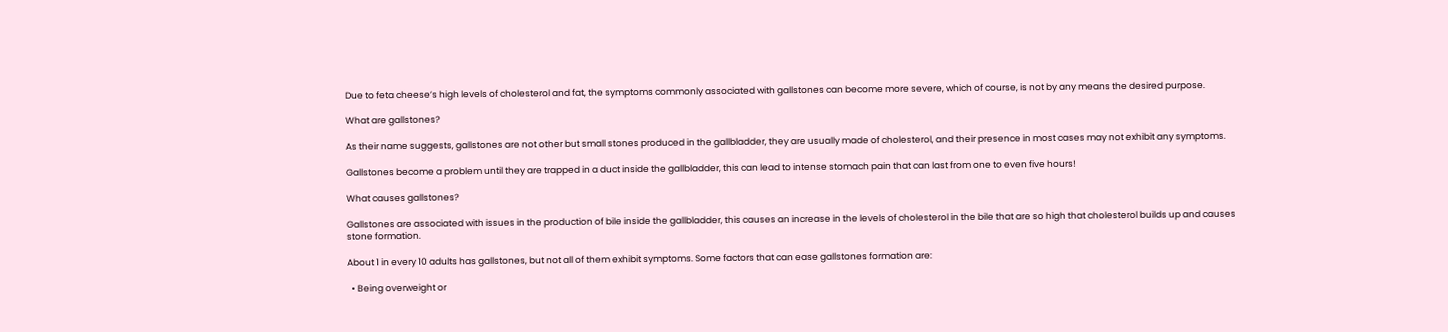Due to feta cheese’s high levels of cholesterol and fat, the symptoms commonly associated with gallstones can become more severe, which of course, is not by any means the desired purpose.

What are gallstones?

As their name suggests, gallstones are not other but small stones produced in the gallbladder, they are usually made of cholesterol, and their presence in most cases may not exhibit any symptoms.

Gallstones become a problem until they are trapped in a duct inside the gallbladder, this can lead to intense stomach pain that can last from one to even five hours!

What causes gallstones?

Gallstones are associated with issues in the production of bile inside the gallbladder, this causes an increase in the levels of cholesterol in the bile that are so high that cholesterol builds up and causes stone formation.

About 1 in every 10 adults has gallstones, but not all of them exhibit symptoms. Some factors that can ease gallstones formation are:

  • Being overweight or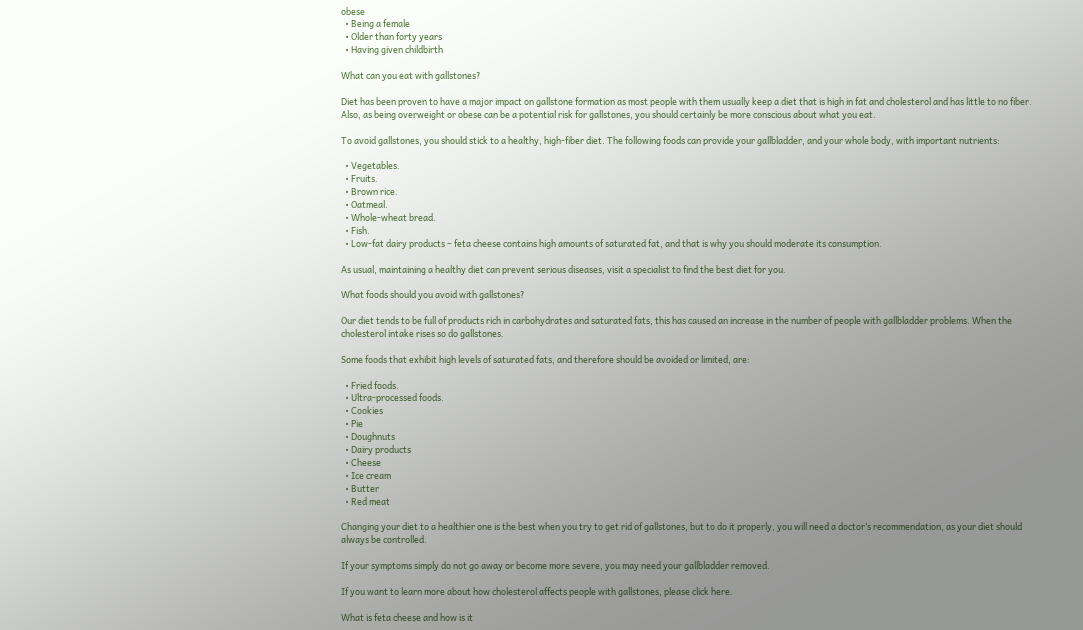obese
  • Being a female
  • Older than forty years
  • Having given childbirth

What can you eat with gallstones?

Diet has been proven to have a major impact on gallstone formation as most people with them usually keep a diet that is high in fat and cholesterol and has little to no fiber. Also, as being overweight or obese can be a potential risk for gallstones, you should certainly be more conscious about what you eat.

To avoid gallstones, you should stick to a healthy, high-fiber diet. The following foods can provide your gallbladder, and your whole body, with important nutrients:

  • Vegetables.
  • Fruits.
  • Brown rice.
  • Oatmeal.
  • Whole-wheat bread.
  • Fish.
  • Low-fat dairy products – feta cheese contains high amounts of saturated fat, and that is why you should moderate its consumption.

As usual, maintaining a healthy diet can prevent serious diseases, visit a specialist to find the best diet for you.

What foods should you avoid with gallstones?

Our diet tends to be full of products rich in carbohydrates and saturated fats, this has caused an increase in the number of people with gallbladder problems. When the cholesterol intake rises so do gallstones.

Some foods that exhibit high levels of saturated fats, and therefore should be avoided or limited, are:

  • Fried foods.
  • Ultra-processed foods.
  • Cookies
  • Pie
  • Doughnuts
  • Dairy products
  • Cheese
  • Ice cream
  • Butter
  • Red meat

Changing your diet to a healthier one is the best when you try to get rid of gallstones, but to do it properly, you will need a doctor’s recommendation, as your diet should always be controlled.

If your symptoms simply do not go away or become more severe, you may need your gallbladder removed.

If you want to learn more about how cholesterol affects people with gallstones, please click here.

What is feta cheese and how is it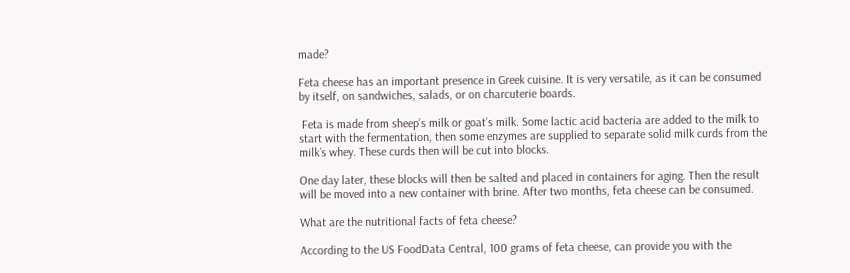made?

Feta cheese has an important presence in Greek cuisine. It is very versatile, as it can be consumed by itself, on sandwiches, salads, or on charcuterie boards.

 Feta is made from sheep’s milk or goat’s milk. Some lactic acid bacteria are added to the milk to start with the fermentation, then some enzymes are supplied to separate solid milk curds from the milk´s whey. These curds then will be cut into blocks.

One day later, these blocks will then be salted and placed in containers for aging. Then the result will be moved into a new container with brine. After two months, feta cheese can be consumed.

What are the nutritional facts of feta cheese?

According to the US FoodData Central, 100 grams of feta cheese, can provide you with the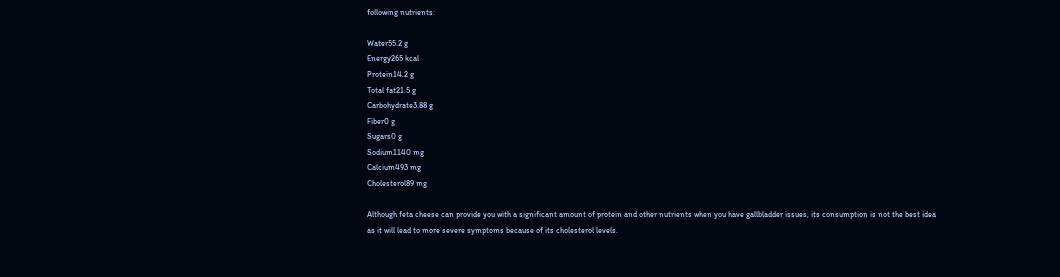following nutrients:

Water55.2 g
Energy265 kcal
Protein14.2 g
Total fat21.5 g
Carbohydrate3.88 g
Fiber0 g
Sugars0 g
Sodium1140 mg
Calcium493 mg
Cholesterol89 mg

Although feta cheese can provide you with a significant amount of protein and other nutrients when you have gallbladder issues, its consumption is not the best idea as it will lead to more severe symptoms because of its cholesterol levels.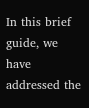In this brief guide, we have addressed the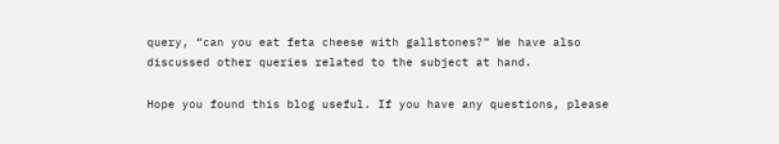query, “can you eat feta cheese with gallstones?” We have also discussed other queries related to the subject at hand.

Hope you found this blog useful. If you have any questions, please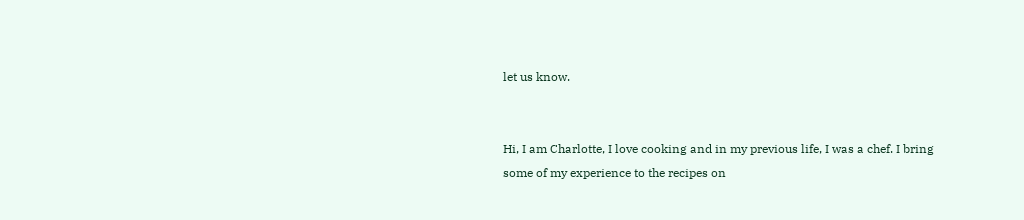let us know.


Hi, I am Charlotte, I love cooking and in my previous life, I was a chef. I bring some of my experience to the recipes on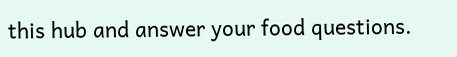this hub and answer your food questions.